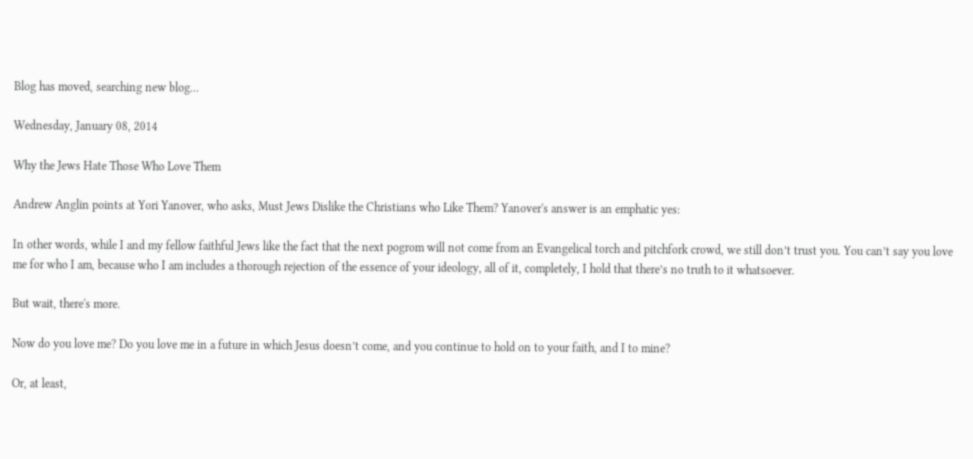Blog has moved, searching new blog...

Wednesday, January 08, 2014

Why the Jews Hate Those Who Love Them

Andrew Anglin points at Yori Yanover, who asks, Must Jews Dislike the Christians who Like Them? Yanover's answer is an emphatic yes:

In other words, while I and my fellow faithful Jews like the fact that the next pogrom will not come from an Evangelical torch and pitchfork crowd, we still don’t trust you. You can’t say you love me for who I am, because who I am includes a thorough rejection of the essence of your ideology, all of it, completely, I hold that there’s no truth to it whatsoever.

But wait, there's more.

Now do you love me? Do you love me in a future in which Jesus doesn’t come, and you continue to hold on to your faith, and I to mine?

Or, at least,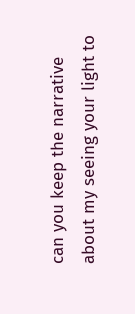can you keep the narrative about my seeing your light to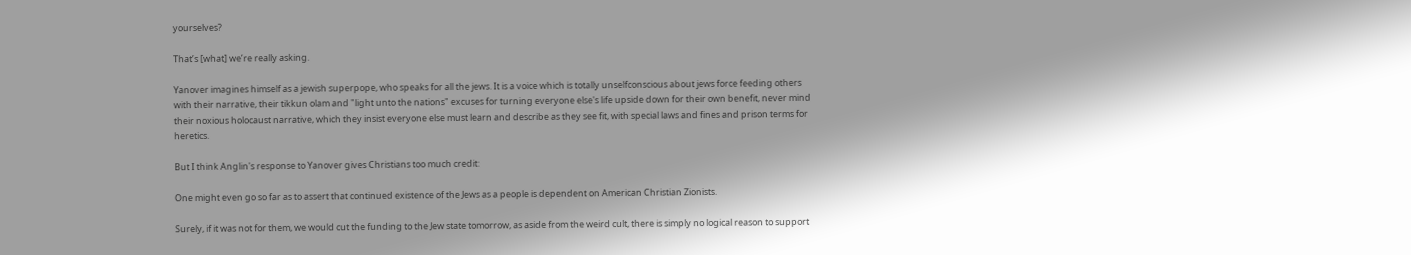yourselves?

That’s [what] we’re really asking.

Yanover imagines himself as a jewish superpope, who speaks for all the jews. It is a voice which is totally unselfconscious about jews force feeding others with their narrative, their tikkun olam and "light unto the nations" excuses for turning everyone else's life upside down for their own benefit, never mind their noxious holocaust narrative, which they insist everyone else must learn and describe as they see fit, with special laws and fines and prison terms for heretics.

But I think Anglin's response to Yanover gives Christians too much credit:

One might even go so far as to assert that continued existence of the Jews as a people is dependent on American Christian Zionists.

Surely, if it was not for them, we would cut the funding to the Jew state tomorrow, as aside from the weird cult, there is simply no logical reason to support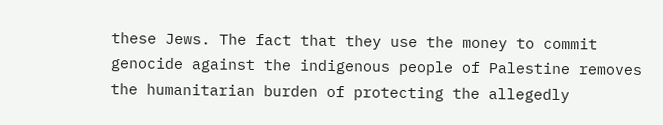these Jews. The fact that they use the money to commit genocide against the indigenous people of Palestine removes the humanitarian burden of protecting the allegedly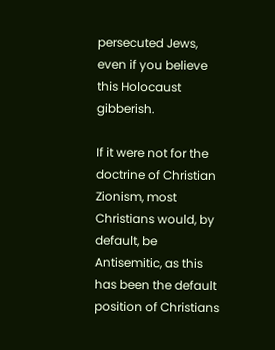persecuted Jews, even if you believe this Holocaust gibberish.

If it were not for the doctrine of Christian Zionism, most Christians would, by default, be Antisemitic, as this has been the default position of Christians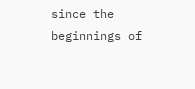since the beginnings of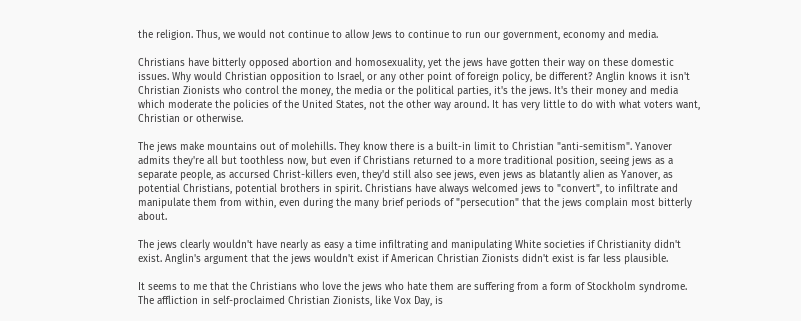the religion. Thus, we would not continue to allow Jews to continue to run our government, economy and media.

Christians have bitterly opposed abortion and homosexuality, yet the jews have gotten their way on these domestic issues. Why would Christian opposition to Israel, or any other point of foreign policy, be different? Anglin knows it isn't Christian Zionists who control the money, the media or the political parties, it's the jews. It's their money and media which moderate the policies of the United States, not the other way around. It has very little to do with what voters want, Christian or otherwise.

The jews make mountains out of molehills. They know there is a built-in limit to Christian "anti-semitism". Yanover admits they're all but toothless now, but even if Christians returned to a more traditional position, seeing jews as a separate people, as accursed Christ-killers even, they'd still also see jews, even jews as blatantly alien as Yanover, as potential Christians, potential brothers in spirit. Christians have always welcomed jews to "convert", to infiltrate and manipulate them from within, even during the many brief periods of "persecution" that the jews complain most bitterly about.

The jews clearly wouldn't have nearly as easy a time infiltrating and manipulating White societies if Christianity didn't exist. Anglin's argument that the jews wouldn't exist if American Christian Zionists didn't exist is far less plausible.

It seems to me that the Christians who love the jews who hate them are suffering from a form of Stockholm syndrome. The affliction in self-proclaimed Christian Zionists, like Vox Day, is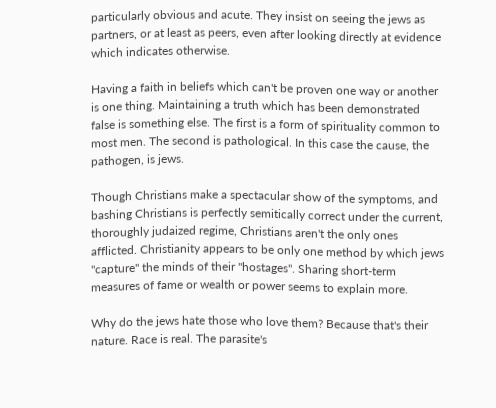particularly obvious and acute. They insist on seeing the jews as partners, or at least as peers, even after looking directly at evidence which indicates otherwise.

Having a faith in beliefs which can't be proven one way or another is one thing. Maintaining a truth which has been demonstrated false is something else. The first is a form of spirituality common to most men. The second is pathological. In this case the cause, the pathogen, is jews.

Though Christians make a spectacular show of the symptoms, and bashing Christians is perfectly semitically correct under the current, thoroughly judaized regime, Christians aren't the only ones afflicted. Christianity appears to be only one method by which jews "capture" the minds of their "hostages". Sharing short-term measures of fame or wealth or power seems to explain more.

Why do the jews hate those who love them? Because that's their nature. Race is real. The parasite's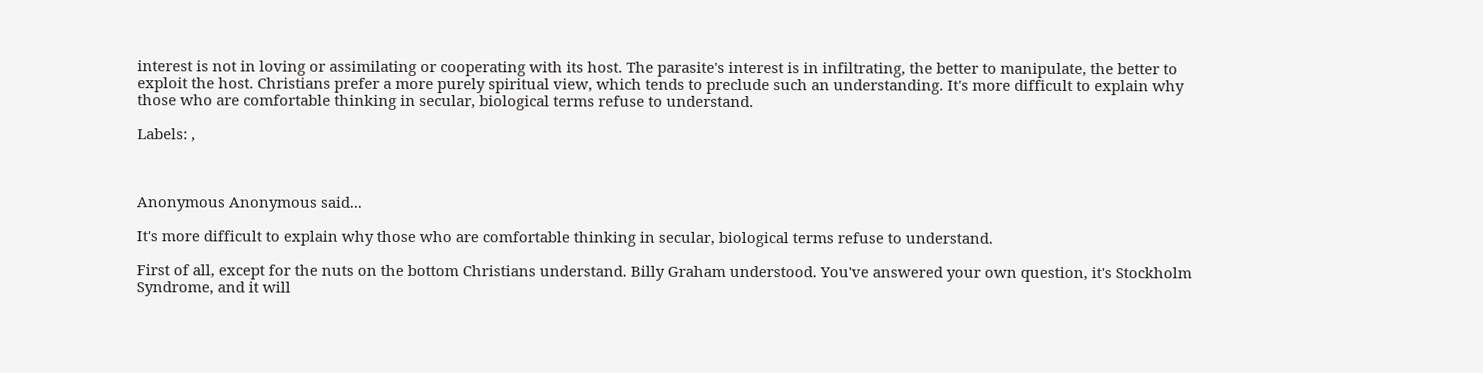interest is not in loving or assimilating or cooperating with its host. The parasite's interest is in infiltrating, the better to manipulate, the better to exploit the host. Christians prefer a more purely spiritual view, which tends to preclude such an understanding. It's more difficult to explain why those who are comfortable thinking in secular, biological terms refuse to understand.

Labels: ,



Anonymous Anonymous said...

It's more difficult to explain why those who are comfortable thinking in secular, biological terms refuse to understand.

First of all, except for the nuts on the bottom Christians understand. Billy Graham understood. You've answered your own question, it's Stockholm Syndrome, and it will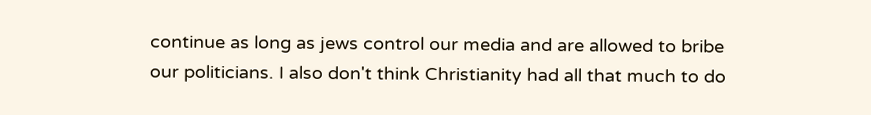continue as long as jews control our media and are allowed to bribe our politicians. I also don't think Christianity had all that much to do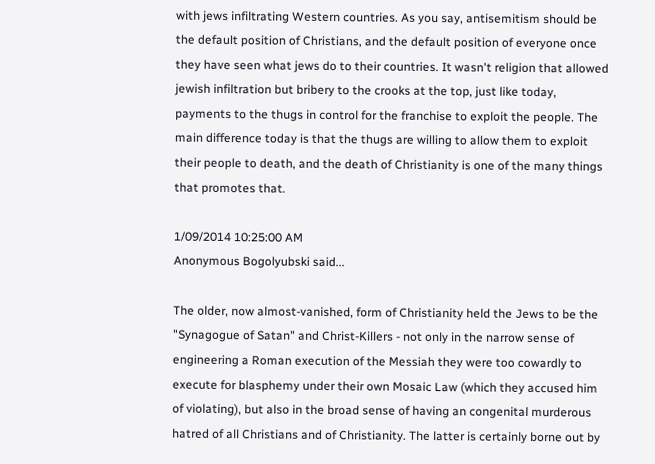with jews infiltrating Western countries. As you say, antisemitism should be the default position of Christians, and the default position of everyone once they have seen what jews do to their countries. It wasn't religion that allowed jewish infiltration but bribery to the crooks at the top, just like today, payments to the thugs in control for the franchise to exploit the people. The main difference today is that the thugs are willing to allow them to exploit their people to death, and the death of Christianity is one of the many things that promotes that.

1/09/2014 10:25:00 AM
Anonymous Bogolyubski said...

The older, now almost-vanished, form of Christianity held the Jews to be the "Synagogue of Satan" and Christ-Killers - not only in the narrow sense of engineering a Roman execution of the Messiah they were too cowardly to execute for blasphemy under their own Mosaic Law (which they accused him of violating), but also in the broad sense of having an congenital murderous hatred of all Christians and of Christianity. The latter is certainly borne out by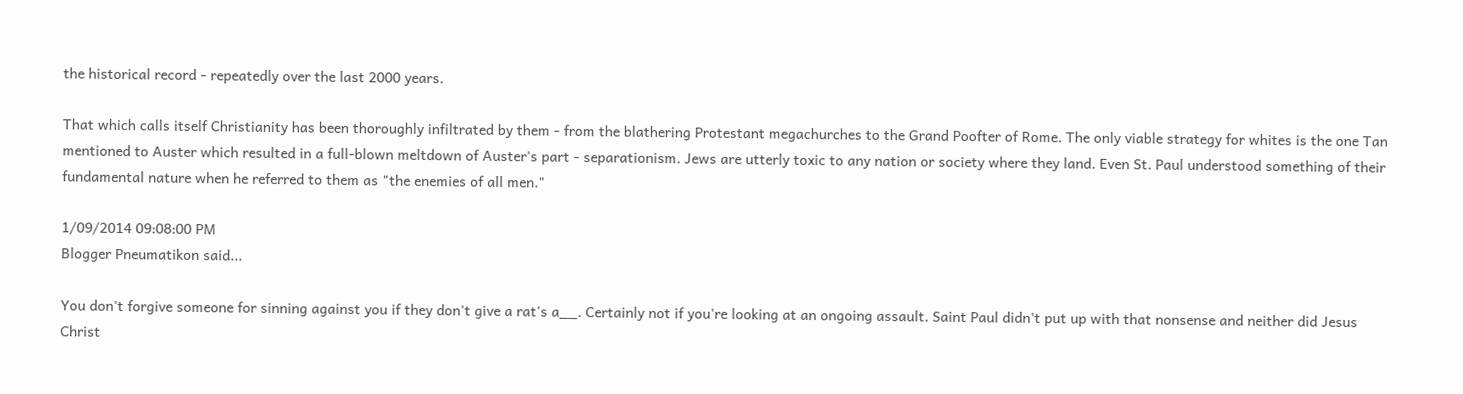the historical record - repeatedly over the last 2000 years.

That which calls itself Christianity has been thoroughly infiltrated by them - from the blathering Protestant megachurches to the Grand Poofter of Rome. The only viable strategy for whites is the one Tan mentioned to Auster which resulted in a full-blown meltdown of Auster's part - separationism. Jews are utterly toxic to any nation or society where they land. Even St. Paul understood something of their fundamental nature when he referred to them as "the enemies of all men."

1/09/2014 09:08:00 PM
Blogger Pneumatikon said...

You don't forgive someone for sinning against you if they don't give a rat's a__. Certainly not if you're looking at an ongoing assault. Saint Paul didn't put up with that nonsense and neither did Jesus Christ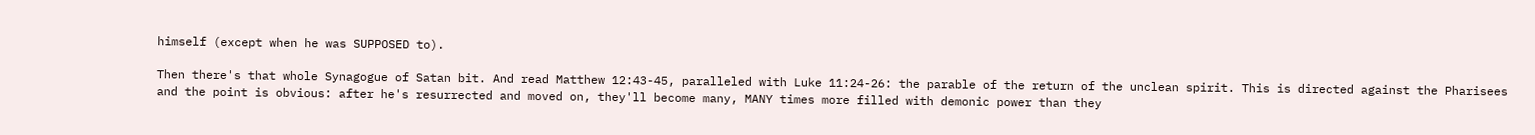himself (except when he was SUPPOSED to).

Then there's that whole Synagogue of Satan bit. And read Matthew 12:43-45, paralleled with Luke 11:24-26: the parable of the return of the unclean spirit. This is directed against the Pharisees and the point is obvious: after he's resurrected and moved on, they'll become many, MANY times more filled with demonic power than they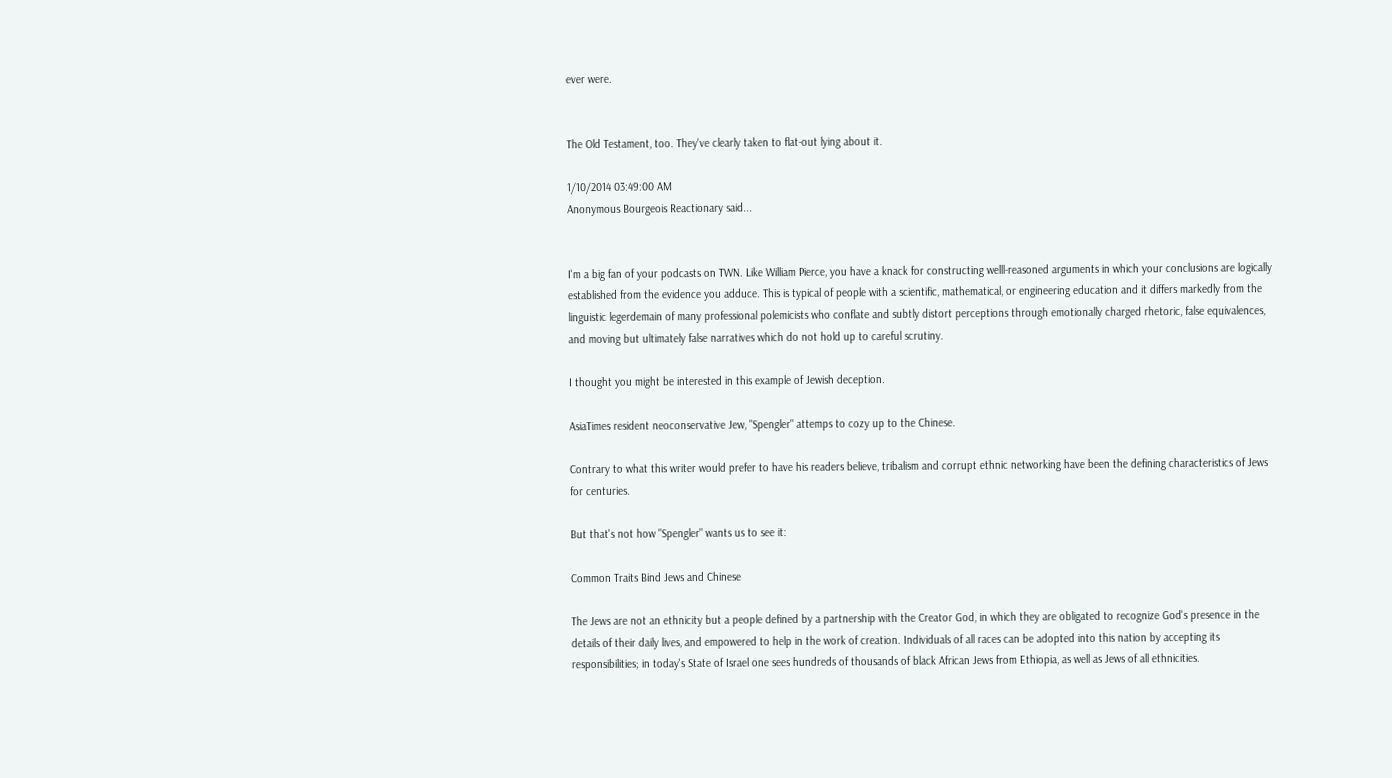ever were.


The Old Testament, too. They've clearly taken to flat-out lying about it.

1/10/2014 03:49:00 AM
Anonymous Bourgeois Reactionary said...


I'm a big fan of your podcasts on TWN. Like William Pierce, you have a knack for constructing welll-reasoned arguments in which your conclusions are logically established from the evidence you adduce. This is typical of people with a scientific, mathematical, or engineering education and it differs markedly from the linguistic legerdemain of many professional polemicists who conflate and subtly distort perceptions through emotionally charged rhetoric, false equivalences, and moving but ultimately false narratives which do not hold up to careful scrutiny.

I thought you might be interested in this example of Jewish deception.

AsiaTimes resident neoconservative Jew, "Spengler" attemps to cozy up to the Chinese.

Contrary to what this writer would prefer to have his readers believe, tribalism and corrupt ethnic networking have been the defining characteristics of Jews for centuries.

But that's not how "Spengler" wants us to see it:

Common Traits Bind Jews and Chinese

The Jews are not an ethnicity but a people defined by a partnership with the Creator God, in which they are obligated to recognize God's presence in the details of their daily lives, and empowered to help in the work of creation. Individuals of all races can be adopted into this nation by accepting its responsibilities; in today's State of Israel one sees hundreds of thousands of black African Jews from Ethiopia, as well as Jews of all ethnicities.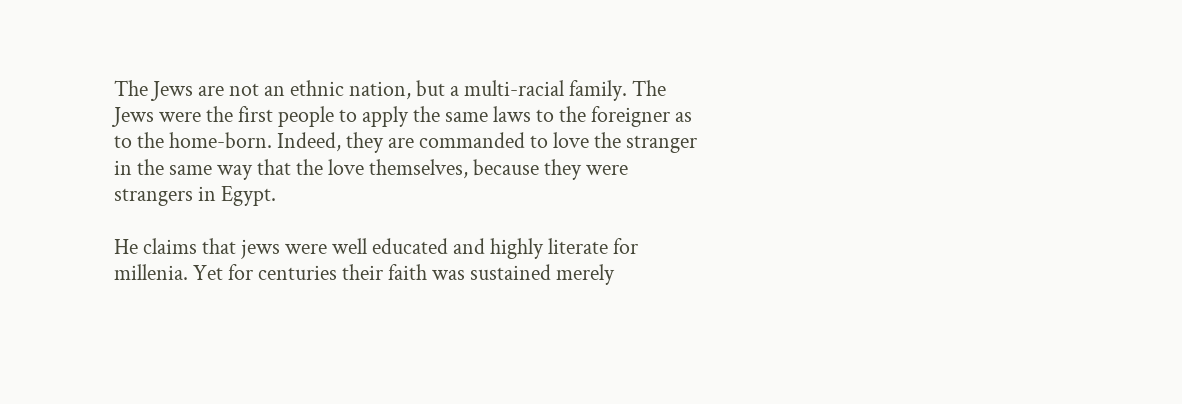The Jews are not an ethnic nation, but a multi-racial family. The Jews were the first people to apply the same laws to the foreigner as to the home-born. Indeed, they are commanded to love the stranger in the same way that the love themselves, because they were strangers in Egypt.

He claims that jews were well educated and highly literate for millenia. Yet for centuries their faith was sustained merely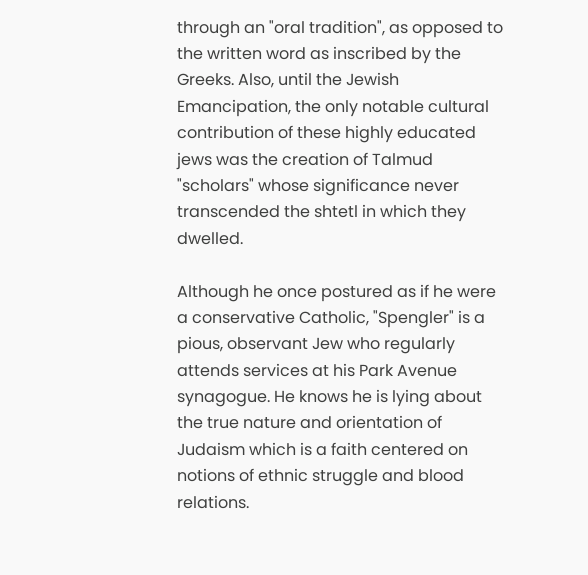through an "oral tradition", as opposed to the written word as inscribed by the Greeks. Also, until the Jewish Emancipation, the only notable cultural contribution of these highly educated jews was the creation of Talmud "scholars" whose significance never transcended the shtetl in which they dwelled.

Although he once postured as if he were a conservative Catholic, "Spengler" is a pious, observant Jew who regularly attends services at his Park Avenue synagogue. He knows he is lying about the true nature and orientation of Judaism which is a faith centered on notions of ethnic struggle and blood relations.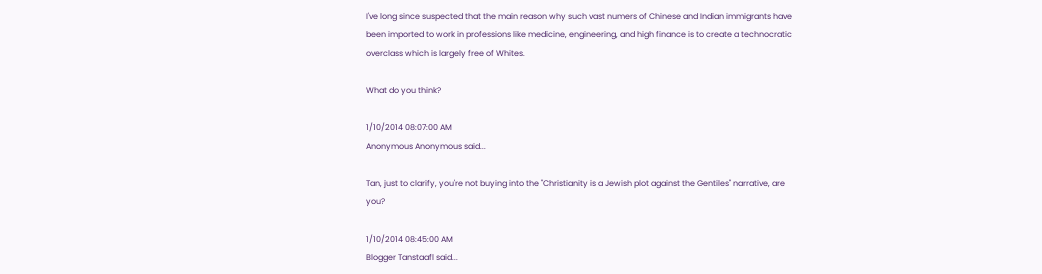I've long since suspected that the main reason why such vast numers of Chinese and Indian immigrants have been imported to work in professions like medicine, engineering, and high finance is to create a technocratic overclass which is largely free of Whites.

What do you think?

1/10/2014 08:07:00 AM
Anonymous Anonymous said...

Tan, just to clarify, you're not buying into the "Christianity is a Jewish plot against the Gentiles" narrative, are you?

1/10/2014 08:45:00 AM
Blogger Tanstaafl said...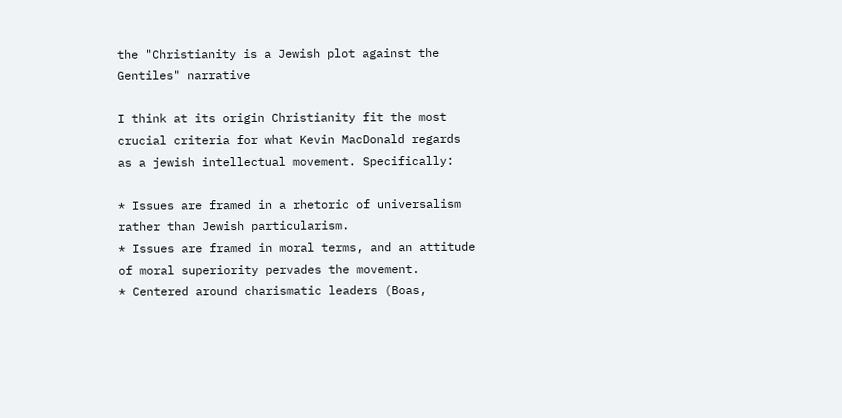the "Christianity is a Jewish plot against the Gentiles" narrative

I think at its origin Christianity fit the most crucial criteria for what Kevin MacDonald regards as a jewish intellectual movement. Specifically:

* Issues are framed in a rhetoric of universalism rather than Jewish particularism.
* Issues are framed in moral terms, and an attitude of moral superiority pervades the movement.
* Centered around charismatic leaders (Boas,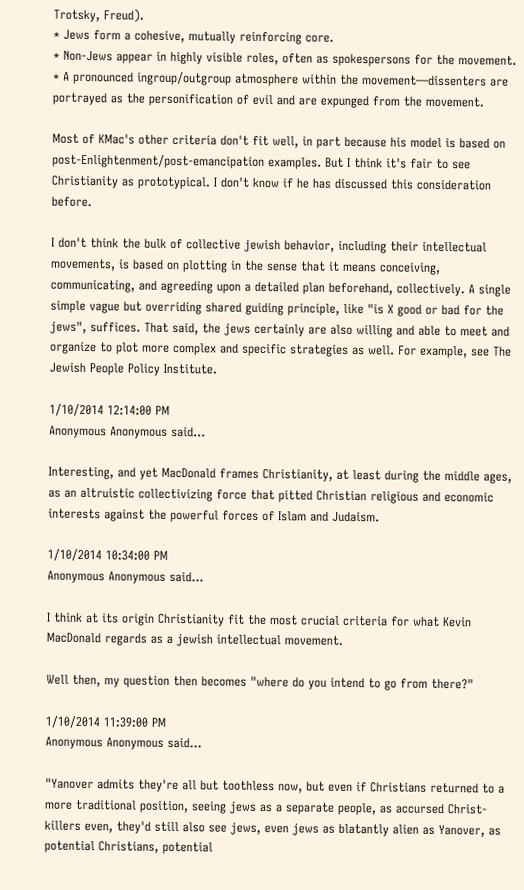Trotsky, Freud).
* Jews form a cohesive, mutually reinforcing core.
* Non-Jews appear in highly visible roles, often as spokespersons for the movement.
* A pronounced ingroup/outgroup atmosphere within the movement—dissenters are portrayed as the personification of evil and are expunged from the movement.

Most of KMac's other criteria don't fit well, in part because his model is based on post-Enlightenment/post-emancipation examples. But I think it's fair to see Christianity as prototypical. I don't know if he has discussed this consideration before.

I don't think the bulk of collective jewish behavior, including their intellectual movements, is based on plotting in the sense that it means conceiving, communicating, and agreeding upon a detailed plan beforehand, collectively. A single simple vague but overriding shared guiding principle, like "is X good or bad for the jews", suffices. That said, the jews certainly are also willing and able to meet and organize to plot more complex and specific strategies as well. For example, see The Jewish People Policy Institute.

1/10/2014 12:14:00 PM
Anonymous Anonymous said...

Interesting, and yet MacDonald frames Christianity, at least during the middle ages, as an altruistic collectivizing force that pitted Christian religious and economic interests against the powerful forces of Islam and Judaism.

1/10/2014 10:34:00 PM
Anonymous Anonymous said...

I think at its origin Christianity fit the most crucial criteria for what Kevin MacDonald regards as a jewish intellectual movement.

Well then, my question then becomes "where do you intend to go from there?"

1/10/2014 11:39:00 PM
Anonymous Anonymous said...

"Yanover admits they're all but toothless now, but even if Christians returned to a more traditional position, seeing jews as a separate people, as accursed Christ-killers even, they'd still also see jews, even jews as blatantly alien as Yanover, as potential Christians, potential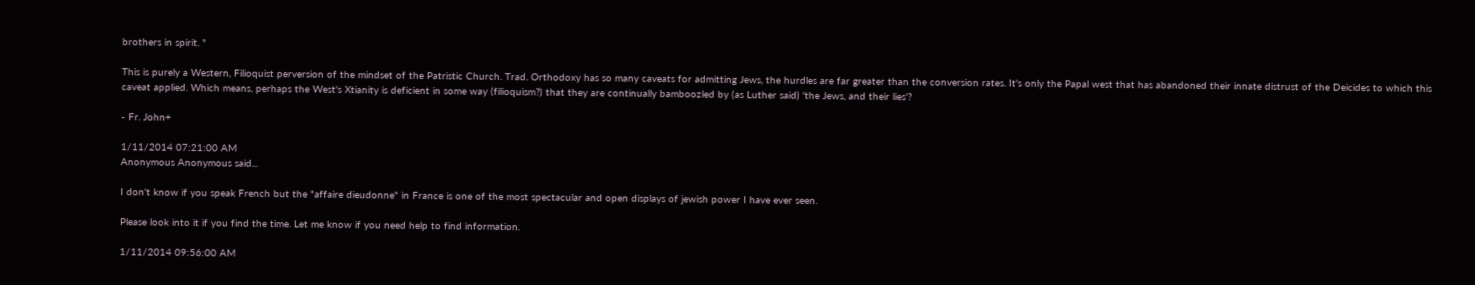brothers in spirit. "

This is purely a Western, Filioquist perversion of the mindset of the Patristic Church. Trad. Orthodoxy has so many caveats for admitting Jews, the hurdles are far greater than the conversion rates. It's only the Papal west that has abandoned their innate distrust of the Deicides to which this caveat applied. Which means, perhaps the West's Xtianity is deficient in some way (filioquism?) that they are continually bamboozled by (as Luther said) 'the Jews, and their lies'?

- Fr. John+

1/11/2014 07:21:00 AM
Anonymous Anonymous said...

I don't know if you speak French but the "affaire dieudonne" in France is one of the most spectacular and open displays of jewish power I have ever seen.

Please look into it if you find the time. Let me know if you need help to find information.

1/11/2014 09:56:00 AM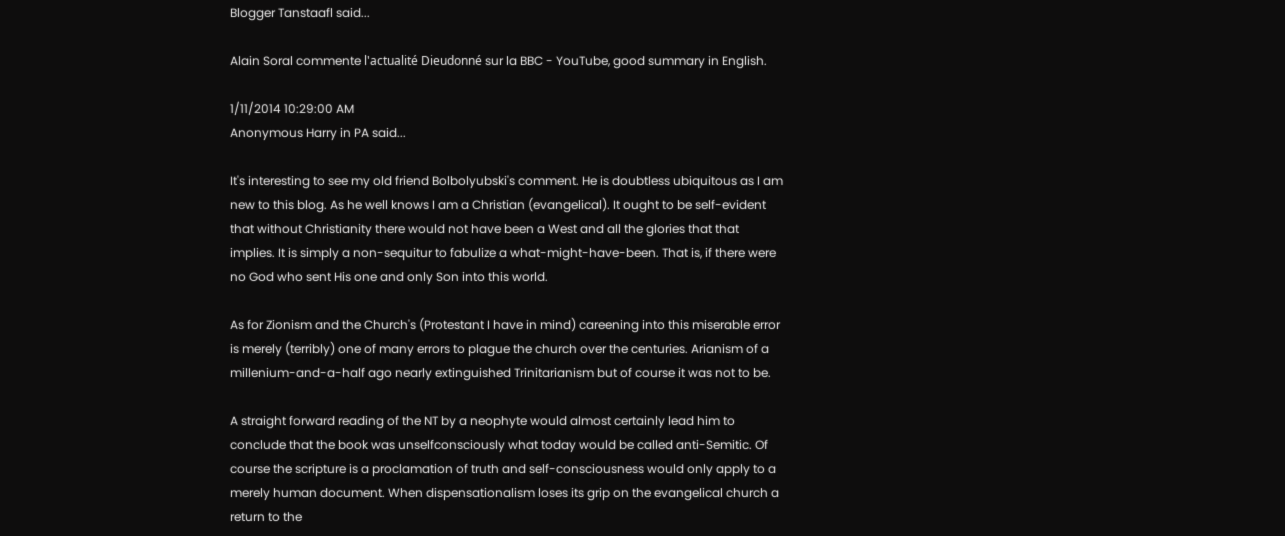Blogger Tanstaafl said...

Alain Soral commente l'actualité Dieudonné sur la BBC - YouTube, good summary in English.

1/11/2014 10:29:00 AM
Anonymous Harry in PA said...

It's interesting to see my old friend Bolbolyubski's comment. He is doubtless ubiquitous as I am new to this blog. As he well knows I am a Christian (evangelical). It ought to be self-evident that without Christianity there would not have been a West and all the glories that that implies. It is simply a non-sequitur to fabulize a what-might-have-been. That is, if there were no God who sent His one and only Son into this world.

As for Zionism and the Church's (Protestant I have in mind) careening into this miserable error is merely (terribly) one of many errors to plague the church over the centuries. Arianism of a millenium-and-a-half ago nearly extinguished Trinitarianism but of course it was not to be.

A straight forward reading of the NT by a neophyte would almost certainly lead him to conclude that the book was unselfconsciously what today would be called anti-Semitic. Of course the scripture is a proclamation of truth and self-consciousness would only apply to a merely human document. When dispensationalism loses its grip on the evangelical church a return to the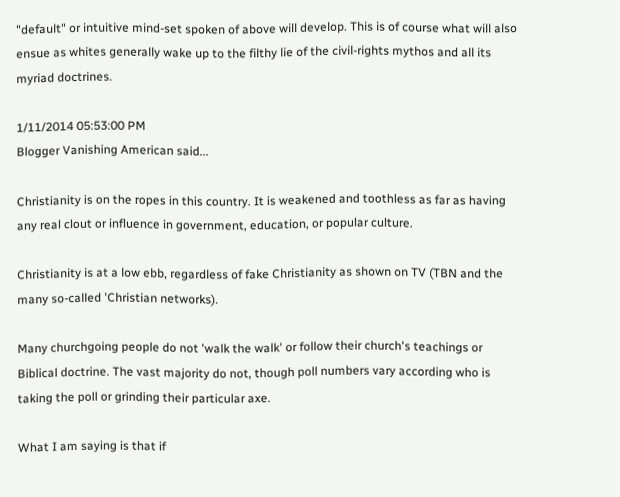"default" or intuitive mind-set spoken of above will develop. This is of course what will also ensue as whites generally wake up to the filthy lie of the civil-rights mythos and all its myriad doctrines.

1/11/2014 05:53:00 PM
Blogger Vanishing American said...

Christianity is on the ropes in this country. It is weakened and toothless as far as having any real clout or influence in government, education, or popular culture.

Christianity is at a low ebb, regardless of fake Christianity as shown on TV (TBN and the many so-called 'Christian networks).

Many churchgoing people do not 'walk the walk' or follow their church's teachings or Biblical doctrine. The vast majority do not, though poll numbers vary according who is taking the poll or grinding their particular axe.

What I am saying is that if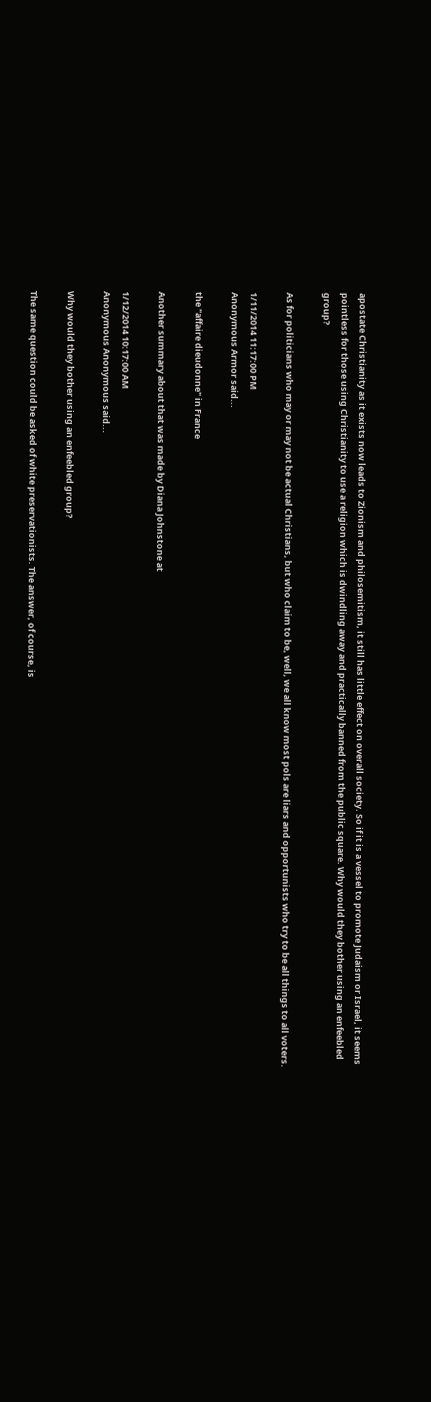apostate Christianity as it exists now leads to Zionism and philosemitism, it still has little effect on overall society. So if it is a vessel to promote Judaism or Israel, it seems pointless for those using Christianity to use a religion which is dwindling away and practically banned from the public square. Why would they bother using an enfeebled group?

As for politicians who may or may not be actual Christians, but who claim to be, well, we all know most pols are liars and opportunists who try to be all things to all voters.

1/11/2014 11:17:00 PM
Anonymous Armor said...

the "affaire dieudonne" in France

Another summary about that was made by Diana Johnstone at

1/12/2014 10:17:00 AM
Anonymous Anonymous said...

Why would they bother using an enfeebled group?

The same question could be asked of white preservationists. The answer, of course, is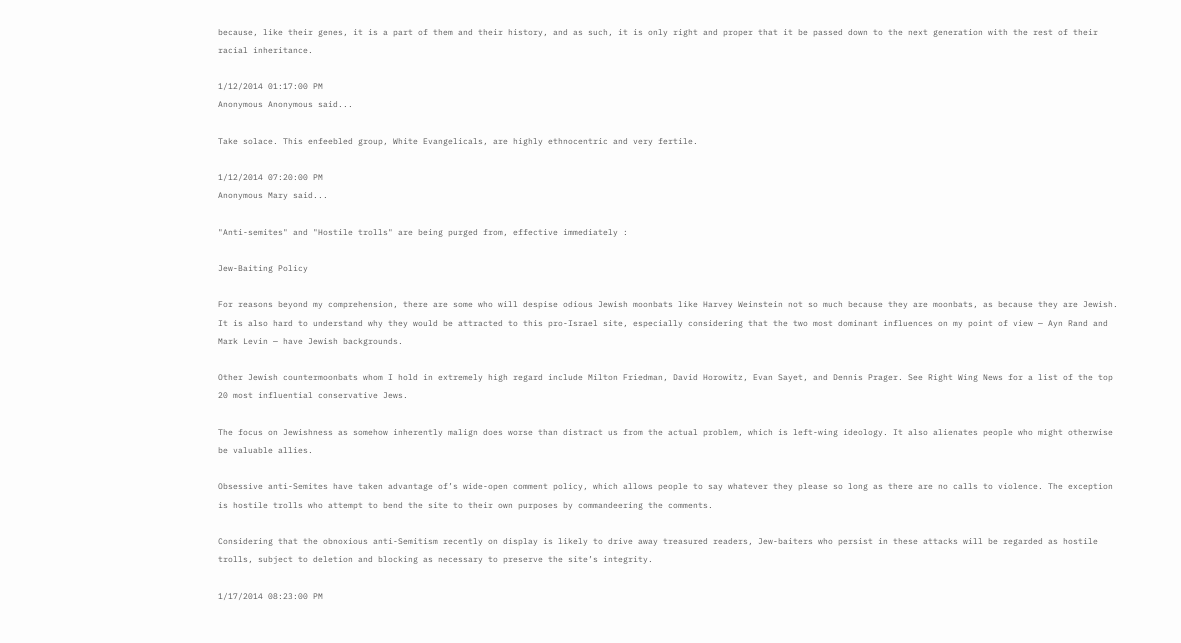because, like their genes, it is a part of them and their history, and as such, it is only right and proper that it be passed down to the next generation with the rest of their racial inheritance.

1/12/2014 01:17:00 PM
Anonymous Anonymous said...

Take solace. This enfeebled group, White Evangelicals, are highly ethnocentric and very fertile.

1/12/2014 07:20:00 PM
Anonymous Mary said...

"Anti-semites" and "Hostile trolls" are being purged from, effective immediately :

Jew-Baiting Policy

For reasons beyond my comprehension, there are some who will despise odious Jewish moonbats like Harvey Weinstein not so much because they are moonbats, as because they are Jewish. It is also hard to understand why they would be attracted to this pro-Israel site, especially considering that the two most dominant influences on my point of view — Ayn Rand and Mark Levin — have Jewish backgrounds.

Other Jewish countermoonbats whom I hold in extremely high regard include Milton Friedman, David Horowitz, Evan Sayet, and Dennis Prager. See Right Wing News for a list of the top 20 most influential conservative Jews.

The focus on Jewishness as somehow inherently malign does worse than distract us from the actual problem, which is left-wing ideology. It also alienates people who might otherwise be valuable allies.

Obsessive anti-Semites have taken advantage of’s wide-open comment policy, which allows people to say whatever they please so long as there are no calls to violence. The exception is hostile trolls who attempt to bend the site to their own purposes by commandeering the comments.

Considering that the obnoxious anti-Semitism recently on display is likely to drive away treasured readers, Jew-baiters who persist in these attacks will be regarded as hostile trolls, subject to deletion and blocking as necessary to preserve the site’s integrity.

1/17/2014 08:23:00 PM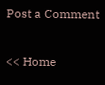Post a Comment

<< Home